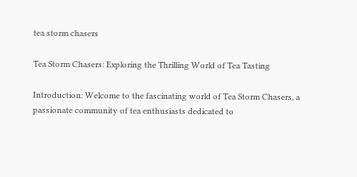tea storm chasers

Tea Storm Chasers: Exploring the Thrilling World of Tea Tasting

Introduction: Welcome to the fascinating world of Tea Storm Chasers, a passionate community of tea enthusiasts dedicated to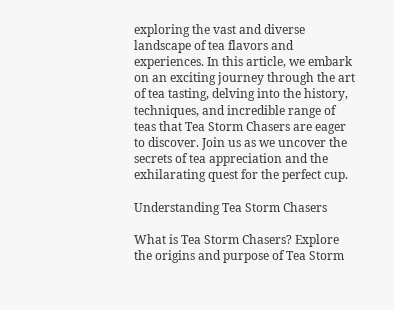exploring the vast and diverse landscape of tea flavors and experiences. In this article, we embark on an exciting journey through the art of tea tasting, delving into the history, techniques, and incredible range of teas that Tea Storm Chasers are eager to discover. Join us as we uncover the secrets of tea appreciation and the exhilarating quest for the perfect cup.

Understanding Tea Storm Chasers

What is Tea Storm Chasers? Explore the origins and purpose of Tea Storm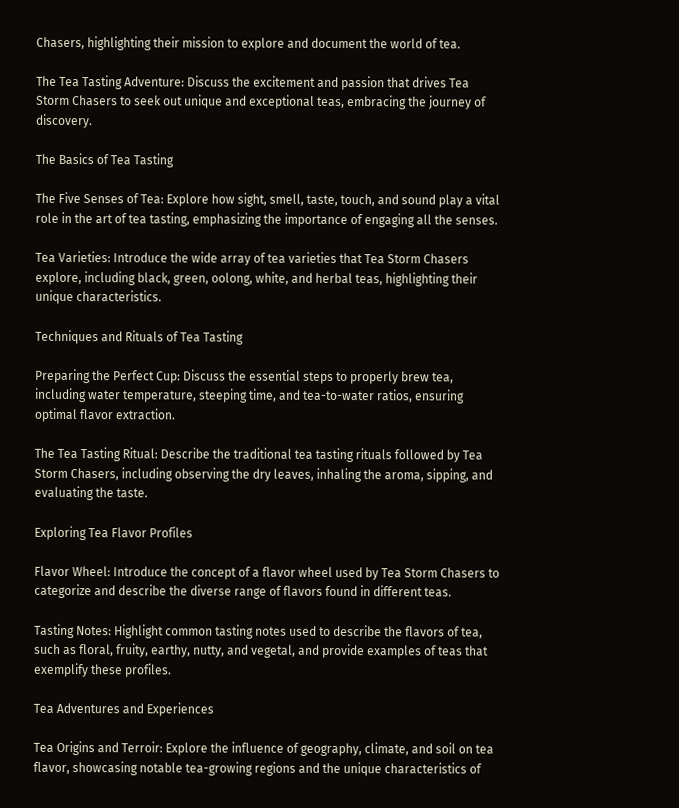Chasers, highlighting their mission to explore and document the world of tea.

The Tea Tasting Adventure: Discuss the excitement and passion that drives Tea Storm Chasers to seek out unique and exceptional teas, embracing the journey of discovery.

The Basics of Tea Tasting

The Five Senses of Tea: Explore how sight, smell, taste, touch, and sound play a vital role in the art of tea tasting, emphasizing the importance of engaging all the senses.

Tea Varieties: Introduce the wide array of tea varieties that Tea Storm Chasers explore, including black, green, oolong, white, and herbal teas, highlighting their unique characteristics.

Techniques and Rituals of Tea Tasting

Preparing the Perfect Cup: Discuss the essential steps to properly brew tea, including water temperature, steeping time, and tea-to-water ratios, ensuring optimal flavor extraction.

The Tea Tasting Ritual: Describe the traditional tea tasting rituals followed by Tea Storm Chasers, including observing the dry leaves, inhaling the aroma, sipping, and evaluating the taste.

Exploring Tea Flavor Profiles

Flavor Wheel: Introduce the concept of a flavor wheel used by Tea Storm Chasers to categorize and describe the diverse range of flavors found in different teas.

Tasting Notes: Highlight common tasting notes used to describe the flavors of tea, such as floral, fruity, earthy, nutty, and vegetal, and provide examples of teas that exemplify these profiles.

Tea Adventures and Experiences

Tea Origins and Terroir: Explore the influence of geography, climate, and soil on tea flavor, showcasing notable tea-growing regions and the unique characteristics of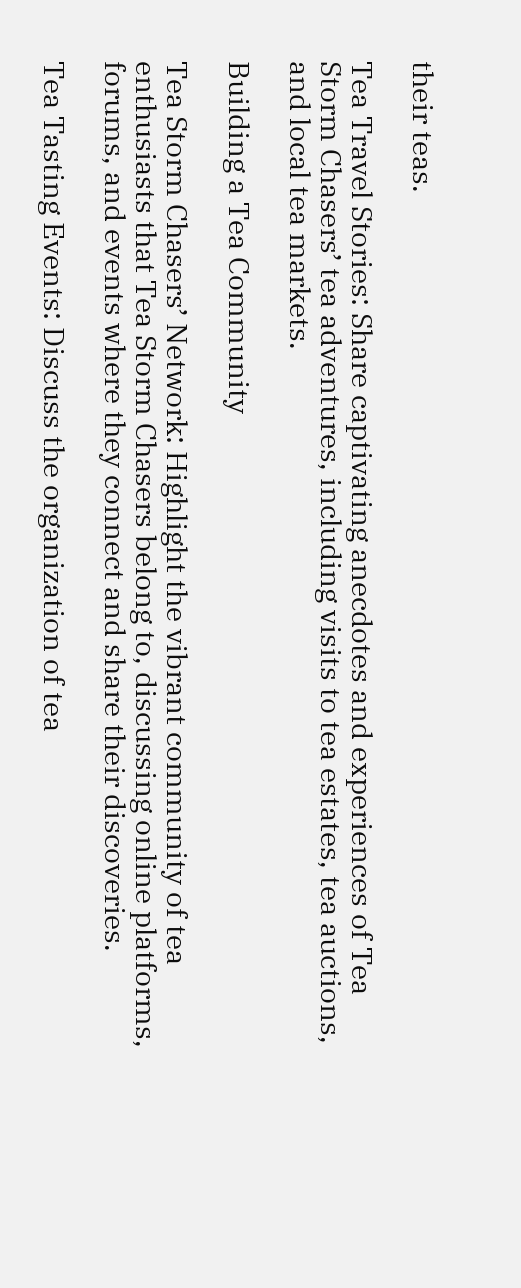their teas.

Tea Travel Stories: Share captivating anecdotes and experiences of Tea Storm Chasers’ tea adventures, including visits to tea estates, tea auctions, and local tea markets.

Building a Tea Community

Tea Storm Chasers’ Network: Highlight the vibrant community of tea enthusiasts that Tea Storm Chasers belong to, discussing online platforms, forums, and events where they connect and share their discoveries.

Tea Tasting Events: Discuss the organization of tea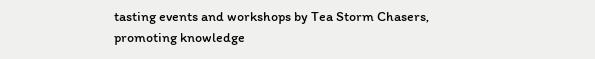tasting events and workshops by Tea Storm Chasers, promoting knowledge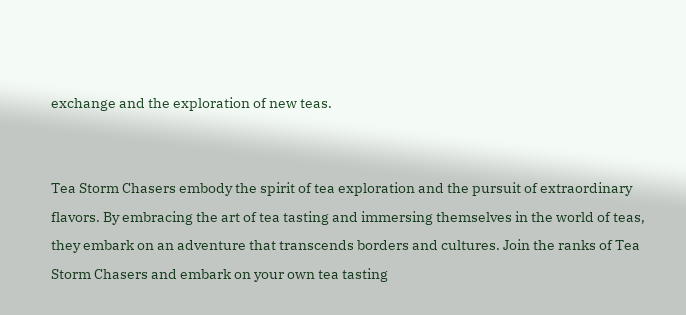exchange and the exploration of new teas.


Tea Storm Chasers embody the spirit of tea exploration and the pursuit of extraordinary flavors. By embracing the art of tea tasting and immersing themselves in the world of teas, they embark on an adventure that transcends borders and cultures. Join the ranks of Tea Storm Chasers and embark on your own tea tasting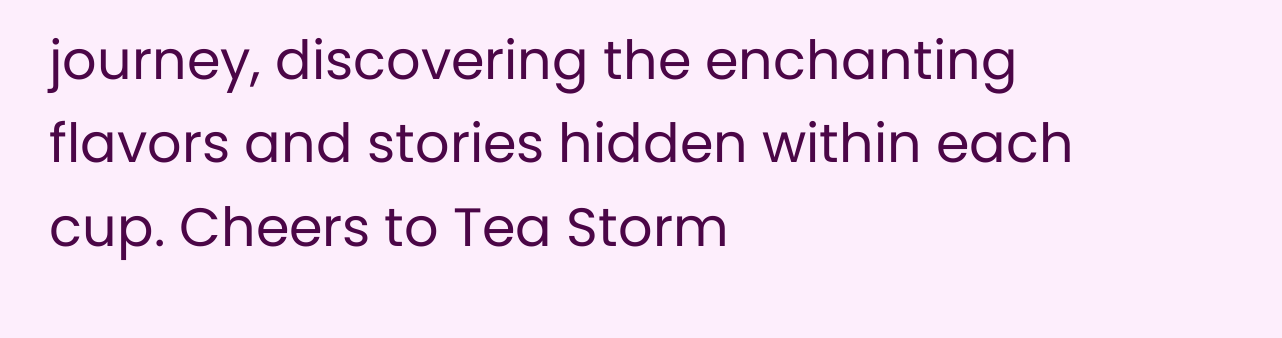journey, discovering the enchanting flavors and stories hidden within each cup. Cheers to Tea Storm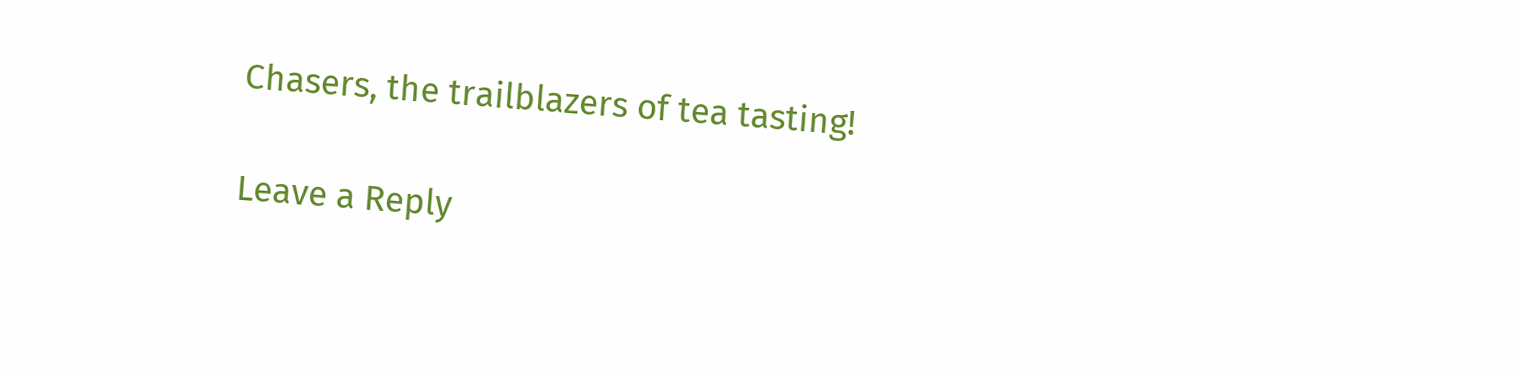Chasers, the trailblazers of tea tasting!

Leave a Reply